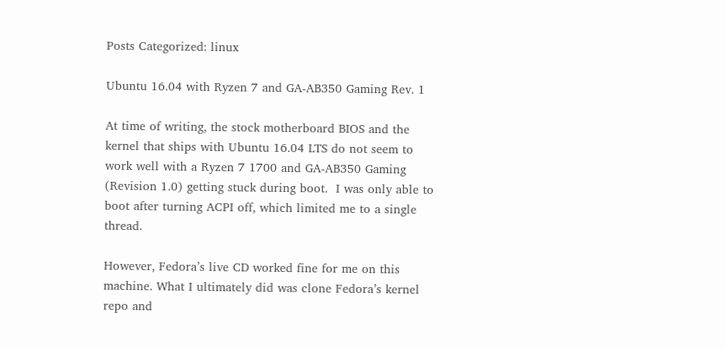Posts Categorized: linux

Ubuntu 16.04 with Ryzen 7 and GA-AB350 Gaming Rev. 1

At time of writing, the stock motherboard BIOS and the kernel that ships with Ubuntu 16.04 LTS do not seem to work well with a Ryzen 7 1700 and GA-AB350 Gaming (Revision 1.0) getting stuck during boot.  I was only able to boot after turning ACPI off, which limited me to a single thread.

However, Fedora’s live CD worked fine for me on this machine. What I ultimately did was clone Fedora’s kernel repo and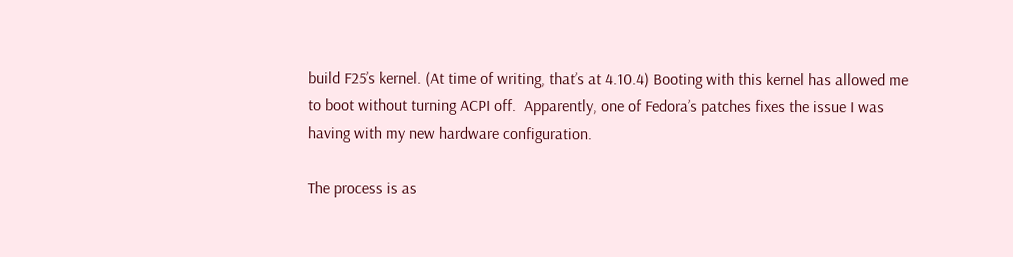build F25’s kernel. (At time of writing, that’s at 4.10.4) Booting with this kernel has allowed me to boot without turning ACPI off.  Apparently, one of Fedora’s patches fixes the issue I was having with my new hardware configuration.

The process is as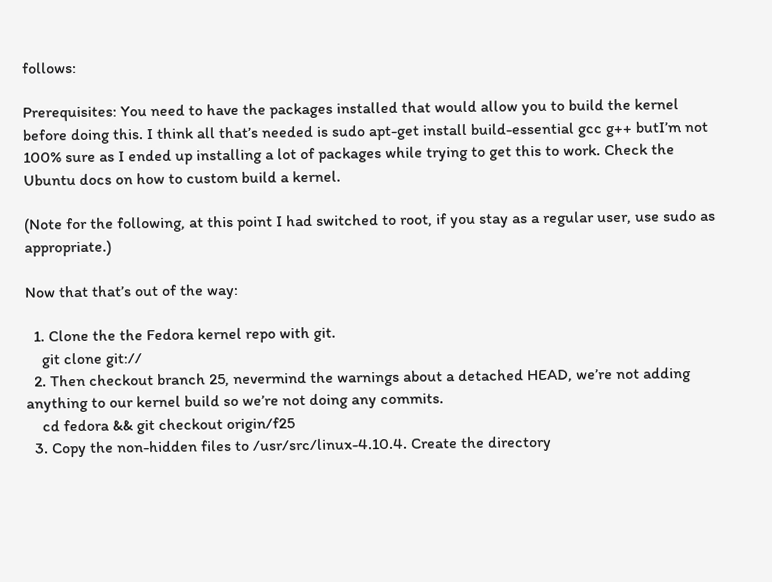follows:

Prerequisites: You need to have the packages installed that would allow you to build the kernel before doing this. I think all that’s needed is sudo apt-get install build-essential gcc g++ butI’m not 100% sure as I ended up installing a lot of packages while trying to get this to work. Check the Ubuntu docs on how to custom build a kernel.

(Note for the following, at this point I had switched to root, if you stay as a regular user, use sudo as appropriate.)

Now that that’s out of the way:

  1. Clone the the Fedora kernel repo with git.
    git clone git://
  2. Then checkout branch 25, nevermind the warnings about a detached HEAD, we’re not adding anything to our kernel build so we’re not doing any commits.
    cd fedora && git checkout origin/f25
  3. Copy the non-hidden files to /usr/src/linux-4.10.4. Create the directory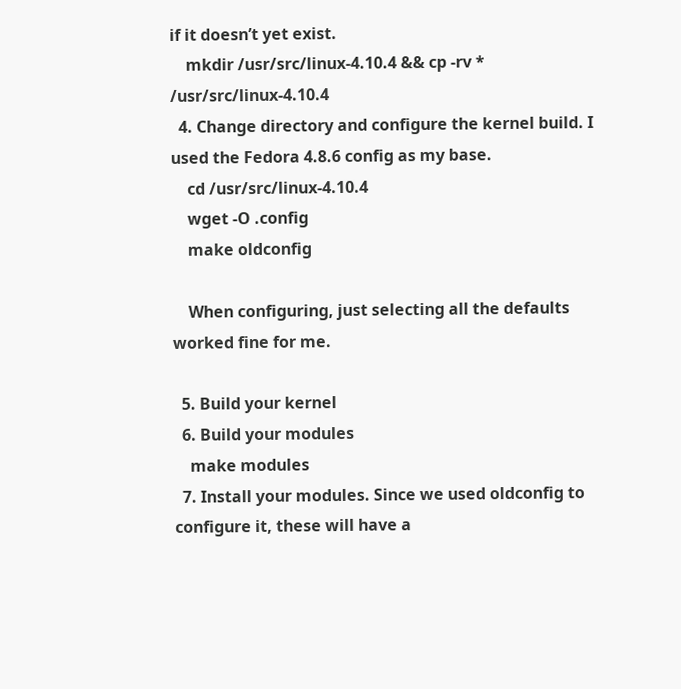if it doesn’t yet exist.
    mkdir /usr/src/linux-4.10.4 && cp -rv * /usr/src/linux-4.10.4
  4. Change directory and configure the kernel build. I used the Fedora 4.8.6 config as my base.
    cd /usr/src/linux-4.10.4
    wget -O .config
    make oldconfig

    When configuring, just selecting all the defaults worked fine for me.

  5. Build your kernel
  6. Build your modules
    make modules
  7. Install your modules. Since we used oldconfig to configure it, these will have a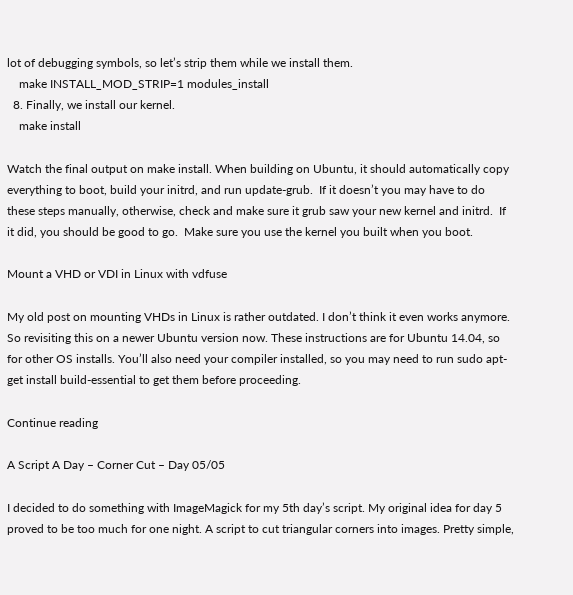lot of debugging symbols, so let’s strip them while we install them.
    make INSTALL_MOD_STRIP=1 modules_install
  8. Finally, we install our kernel.
    make install

Watch the final output on make install. When building on Ubuntu, it should automatically copy everything to boot, build your initrd, and run update-grub.  If it doesn’t you may have to do these steps manually, otherwise, check and make sure it grub saw your new kernel and initrd.  If it did, you should be good to go.  Make sure you use the kernel you built when you boot.

Mount a VHD or VDI in Linux with vdfuse

My old post on mounting VHDs in Linux is rather outdated. I don’t think it even works anymore. So revisiting this on a newer Ubuntu version now. These instructions are for Ubuntu 14.04, so for other OS installs. You’ll also need your compiler installed, so you may need to run sudo apt-get install build-essential to get them before proceeding.

Continue reading

A Script A Day – Corner Cut – Day 05/05

I decided to do something with ImageMagick for my 5th day’s script. My original idea for day 5 proved to be too much for one night. A script to cut triangular corners into images. Pretty simple,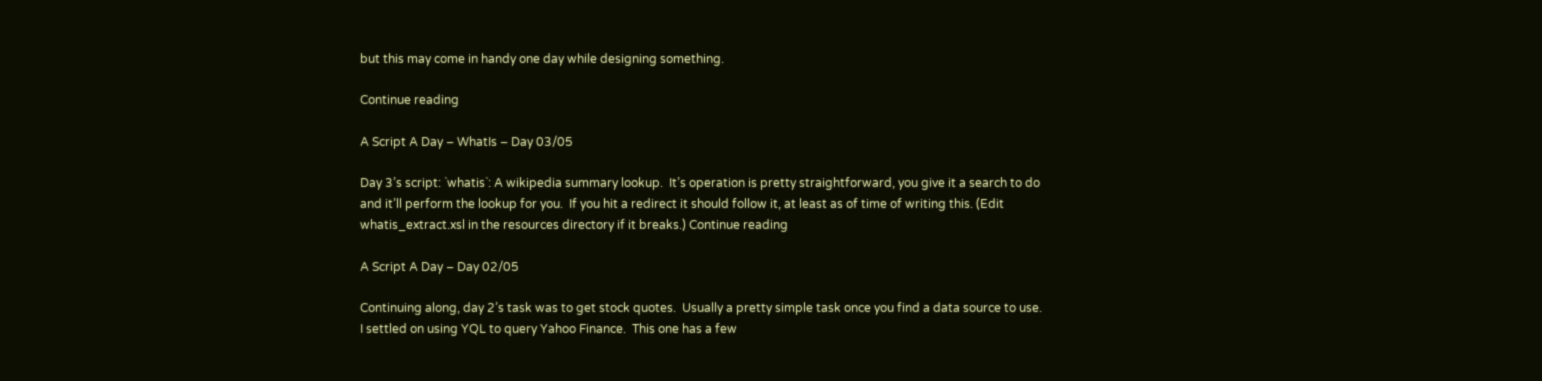but this may come in handy one day while designing something.

Continue reading

A Script A Day – WhatIs – Day 03/05

Day 3’s script: `whatis`: A wikipedia summary lookup.  It’s operation is pretty straightforward, you give it a search to do and it’ll perform the lookup for you.  If you hit a redirect it should follow it, at least as of time of writing this. (Edit whatis_extract.xsl in the resources directory if it breaks.) Continue reading

A Script A Day – Day 02/05

Continuing along, day 2’s task was to get stock quotes.  Usually a pretty simple task once you find a data source to use.  I settled on using YQL to query Yahoo Finance.  This one has a few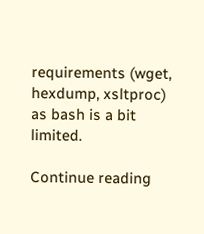requirements (wget, hexdump, xsltproc) as bash is a bit limited.

Continue reading